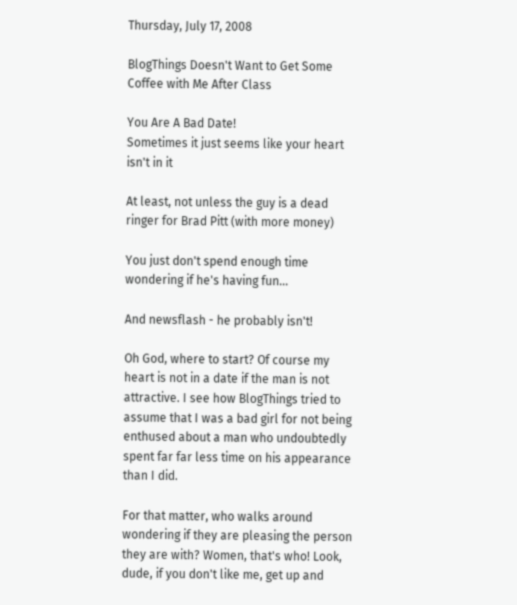Thursday, July 17, 2008

BlogThings Doesn't Want to Get Some Coffee with Me After Class

You Are A Bad Date!
Sometimes it just seems like your heart isn't in it

At least, not unless the guy is a dead ringer for Brad Pitt (with more money)

You just don't spend enough time wondering if he's having fun...

And newsflash - he probably isn't!

Oh God, where to start? Of course my heart is not in a date if the man is not attractive. I see how BlogThings tried to assume that I was a bad girl for not being enthused about a man who undoubtedly spent far far less time on his appearance than I did.

For that matter, who walks around wondering if they are pleasing the person they are with? Women, that's who! Look, dude, if you don't like me, get up and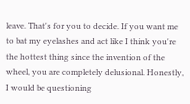leave. That's for you to decide. If you want me to bat my eyelashes and act like I think you're the hottest thing since the invention of the wheel, you are completely delusional. Honestly, I would be questioning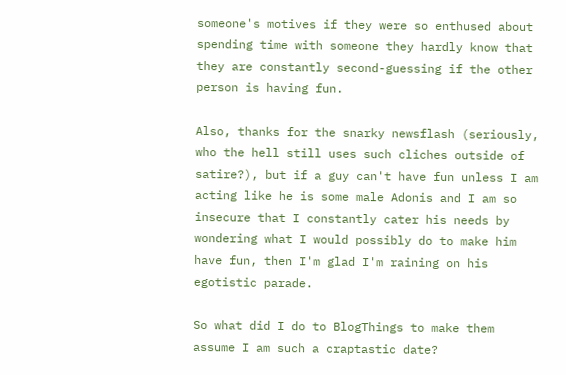someone's motives if they were so enthused about spending time with someone they hardly know that they are constantly second-guessing if the other person is having fun.

Also, thanks for the snarky newsflash (seriously, who the hell still uses such cliches outside of satire?), but if a guy can't have fun unless I am acting like he is some male Adonis and I am so insecure that I constantly cater his needs by wondering what I would possibly do to make him have fun, then I'm glad I'm raining on his egotistic parade.

So what did I do to BlogThings to make them assume I am such a craptastic date?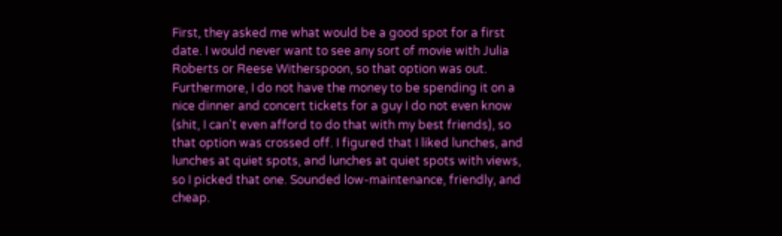First, they asked me what would be a good spot for a first date. I would never want to see any sort of movie with Julia Roberts or Reese Witherspoon, so that option was out. Furthermore, I do not have the money to be spending it on a nice dinner and concert tickets for a guy I do not even know (shit, I can't even afford to do that with my best friends), so that option was crossed off. I figured that I liked lunches, and lunches at quiet spots, and lunches at quiet spots with views, so I picked that one. Sounded low-maintenance, friendly, and cheap.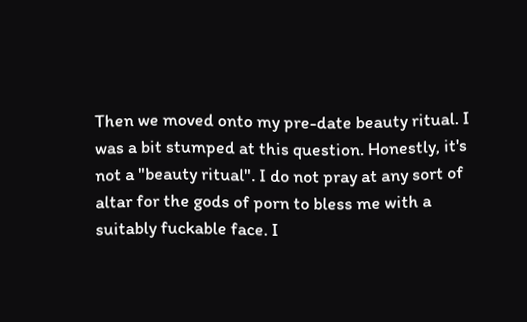Then we moved onto my pre-date beauty ritual. I was a bit stumped at this question. Honestly, it's not a "beauty ritual". I do not pray at any sort of altar for the gods of porn to bless me with a suitably fuckable face. I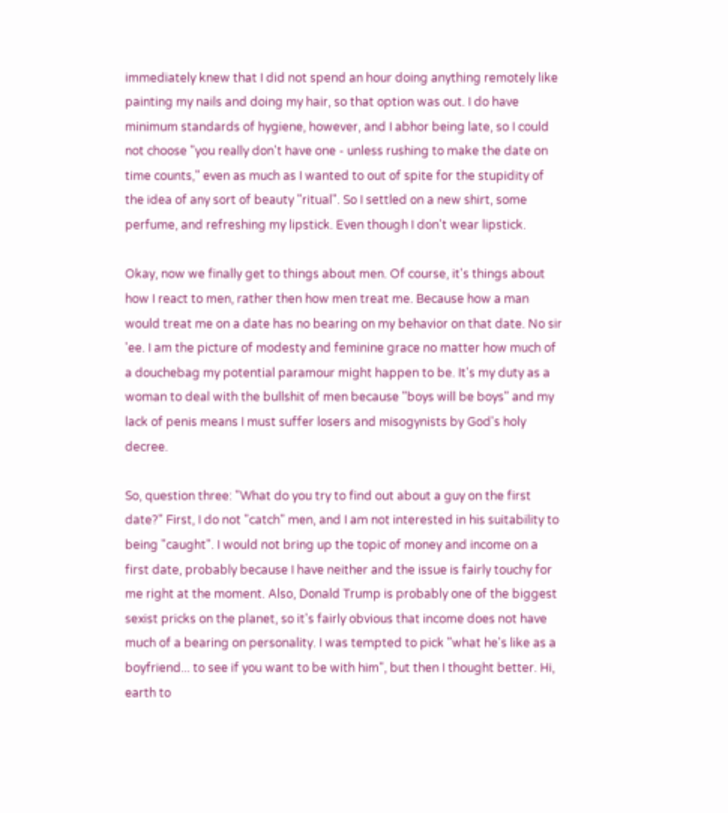immediately knew that I did not spend an hour doing anything remotely like painting my nails and doing my hair, so that option was out. I do have minimum standards of hygiene, however, and I abhor being late, so I could not choose "you really don't have one - unless rushing to make the date on time counts," even as much as I wanted to out of spite for the stupidity of the idea of any sort of beauty "ritual". So I settled on a new shirt, some perfume, and refreshing my lipstick. Even though I don't wear lipstick.

Okay, now we finally get to things about men. Of course, it's things about how I react to men, rather then how men treat me. Because how a man would treat me on a date has no bearing on my behavior on that date. No sir 'ee. I am the picture of modesty and feminine grace no matter how much of a douchebag my potential paramour might happen to be. It's my duty as a woman to deal with the bullshit of men because "boys will be boys" and my lack of penis means I must suffer losers and misogynists by God's holy decree.

So, question three: "What do you try to find out about a guy on the first date?" First, I do not "catch" men, and I am not interested in his suitability to being "caught". I would not bring up the topic of money and income on a first date, probably because I have neither and the issue is fairly touchy for me right at the moment. Also, Donald Trump is probably one of the biggest sexist pricks on the planet, so it's fairly obvious that income does not have much of a bearing on personality. I was tempted to pick "what he's like as a boyfriend... to see if you want to be with him", but then I thought better. Hi, earth to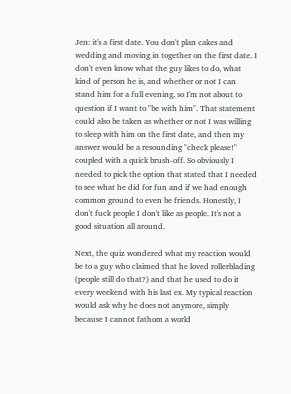Jen: it's a first date. You don't plan cakes and wedding and moving in together on the first date. I don't even know what the guy likes to do, what kind of person he is, and whether or not I can stand him for a full evening, so I'm not about to question if I want to "be with him". That statement could also be taken as whether or not I was willing to sleep with him on the first date, and then my answer would be a resounding "check please!" coupled with a quick brush-off. So obviously I needed to pick the option that stated that I needed to see what he did for fun and if we had enough common ground to even be friends. Honestly, I don't fuck people I don't like as people. It's not a good situation all around.

Next, the quiz wondered what my reaction would be to a guy who claimed that he loved rollerblading (people still do that?) and that he used to do it every weekend with his last ex. My typical reaction would ask why he does not anymore, simply because I cannot fathom a world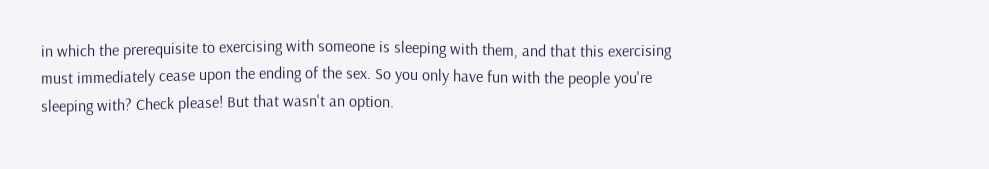in which the prerequisite to exercising with someone is sleeping with them, and that this exercising must immediately cease upon the ending of the sex. So you only have fun with the people you're sleeping with? Check please! But that wasn't an option.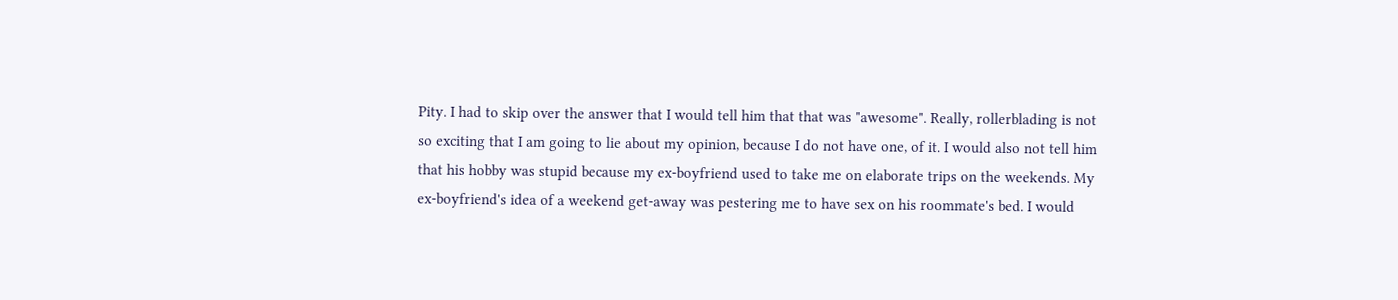Pity. I had to skip over the answer that I would tell him that that was "awesome". Really, rollerblading is not so exciting that I am going to lie about my opinion, because I do not have one, of it. I would also not tell him that his hobby was stupid because my ex-boyfriend used to take me on elaborate trips on the weekends. My ex-boyfriend's idea of a weekend get-away was pestering me to have sex on his roommate's bed. I would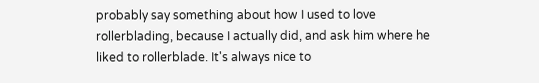probably say something about how I used to love rollerblading, because I actually did, and ask him where he liked to rollerblade. It's always nice to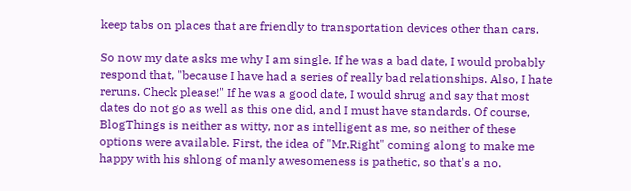keep tabs on places that are friendly to transportation devices other than cars.

So now my date asks me why I am single. If he was a bad date, I would probably respond that, "because I have had a series of really bad relationships. Also, I hate reruns. Check please!" If he was a good date, I would shrug and say that most dates do not go as well as this one did, and I must have standards. Of course, BlogThings is neither as witty, nor as intelligent as me, so neither of these options were available. First, the idea of "Mr.Right" coming along to make me happy with his shlong of manly awesomeness is pathetic, so that's a no.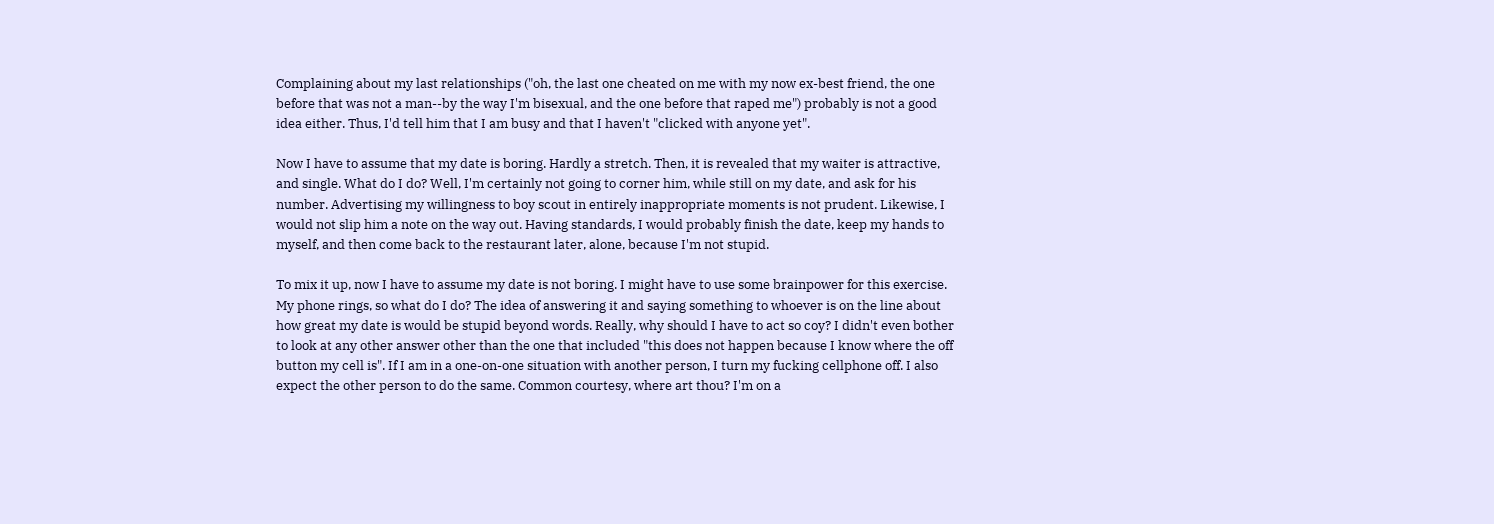Complaining about my last relationships ("oh, the last one cheated on me with my now ex-best friend, the one before that was not a man--by the way I'm bisexual, and the one before that raped me") probably is not a good idea either. Thus, I'd tell him that I am busy and that I haven't "clicked with anyone yet".

Now I have to assume that my date is boring. Hardly a stretch. Then, it is revealed that my waiter is attractive, and single. What do I do? Well, I'm certainly not going to corner him, while still on my date, and ask for his number. Advertising my willingness to boy scout in entirely inappropriate moments is not prudent. Likewise, I would not slip him a note on the way out. Having standards, I would probably finish the date, keep my hands to myself, and then come back to the restaurant later, alone, because I'm not stupid.

To mix it up, now I have to assume my date is not boring. I might have to use some brainpower for this exercise. My phone rings, so what do I do? The idea of answering it and saying something to whoever is on the line about how great my date is would be stupid beyond words. Really, why should I have to act so coy? I didn't even bother to look at any other answer other than the one that included "this does not happen because I know where the off button my cell is". If I am in a one-on-one situation with another person, I turn my fucking cellphone off. I also expect the other person to do the same. Common courtesy, where art thou? I'm on a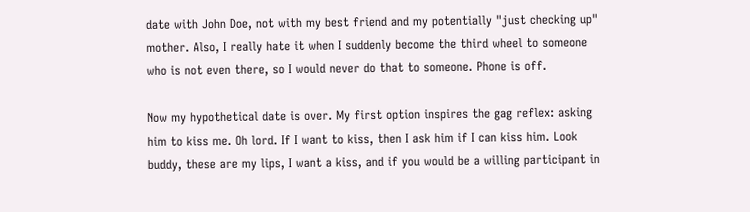date with John Doe, not with my best friend and my potentially "just checking up" mother. Also, I really hate it when I suddenly become the third wheel to someone who is not even there, so I would never do that to someone. Phone is off.

Now my hypothetical date is over. My first option inspires the gag reflex: asking him to kiss me. Oh lord. If I want to kiss, then I ask him if I can kiss him. Look buddy, these are my lips, I want a kiss, and if you would be a willing participant in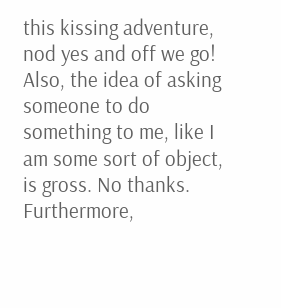this kissing adventure, nod yes and off we go! Also, the idea of asking someone to do something to me, like I am some sort of object, is gross. No thanks. Furthermore,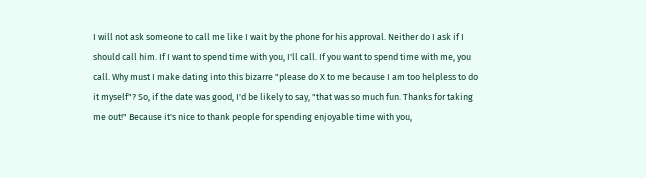I will not ask someone to call me like I wait by the phone for his approval. Neither do I ask if I should call him. If I want to spend time with you, I'll call. If you want to spend time with me, you call. Why must I make dating into this bizarre "please do X to me because I am too helpless to do it myself"? So, if the date was good, I'd be likely to say, "that was so much fun. Thanks for taking me out!" Because it's nice to thank people for spending enjoyable time with you,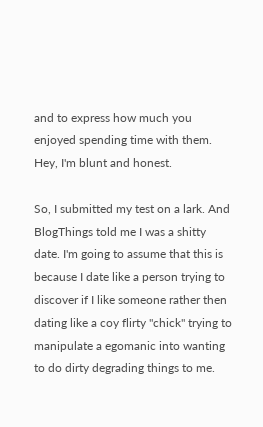and to express how much you enjoyed spending time with them. Hey, I'm blunt and honest.

So, I submitted my test on a lark. And BlogThings told me I was a shitty date. I'm going to assume that this is because I date like a person trying to discover if I like someone rather then dating like a coy flirty "chick" trying to manipulate a egomanic into wanting to do dirty degrading things to me.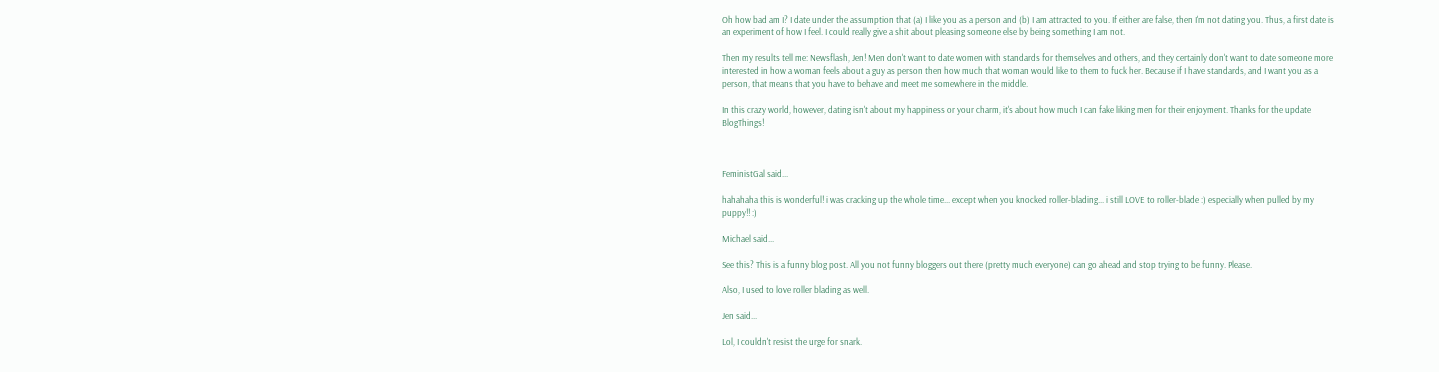Oh how bad am I? I date under the assumption that (a) I like you as a person and (b) I am attracted to you. If either are false, then I'm not dating you. Thus, a first date is an experiment of how I feel. I could really give a shit about pleasing someone else by being something I am not.

Then my results tell me: Newsflash, Jen! Men don't want to date women with standards for themselves and others, and they certainly don't want to date someone more interested in how a woman feels about a guy as person then how much that woman would like to them to fuck her. Because if I have standards, and I want you as a person, that means that you have to behave and meet me somewhere in the middle.

In this crazy world, however, dating isn't about my happiness or your charm, it's about how much I can fake liking men for their enjoyment. Thanks for the update BlogThings!



FeministGal said...

hahahaha this is wonderful! i was cracking up the whole time... except when you knocked roller-blading... i still LOVE to roller-blade :) especially when pulled by my puppy!! :)

Michael said...

See this? This is a funny blog post. All you not funny bloggers out there (pretty much everyone) can go ahead and stop trying to be funny. Please.

Also, I used to love roller blading as well.

Jen said...

Lol, I couldn't resist the urge for snark.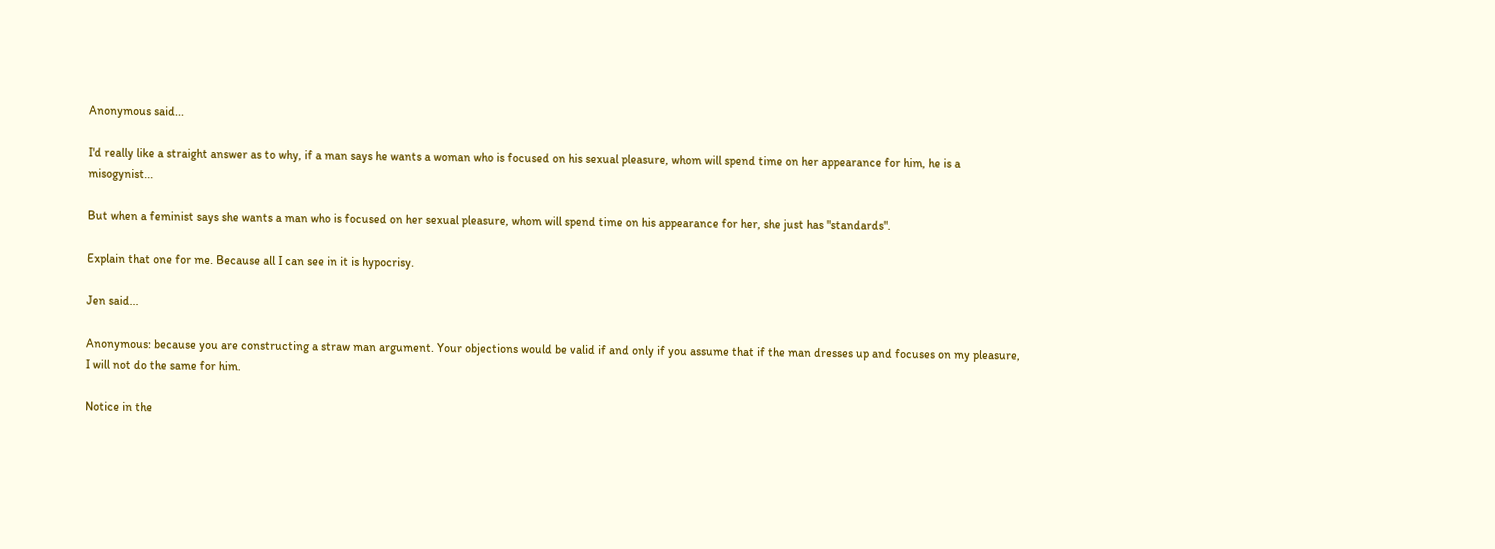Anonymous said...

I'd really like a straight answer as to why, if a man says he wants a woman who is focused on his sexual pleasure, whom will spend time on her appearance for him, he is a misogynist...

But when a feminist says she wants a man who is focused on her sexual pleasure, whom will spend time on his appearance for her, she just has "standards".

Explain that one for me. Because all I can see in it is hypocrisy.

Jen said...

Anonymous: because you are constructing a straw man argument. Your objections would be valid if and only if you assume that if the man dresses up and focuses on my pleasure, I will not do the same for him.

Notice in the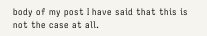body of my post I have said that this is not the case at all.